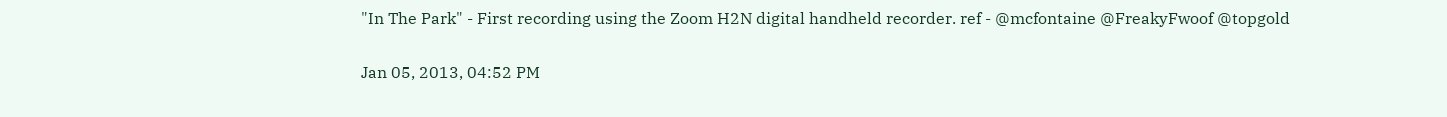"In The Park" - First recording using the Zoom H2N digital handheld recorder. ref - @mcfontaine @FreakyFwoof @topgold

Jan 05, 2013, 04:52 PM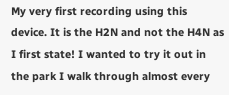My very first recording using this device. It is the H2N and not the H4N as I first state! I wanted to try it out in the park I walk through almost every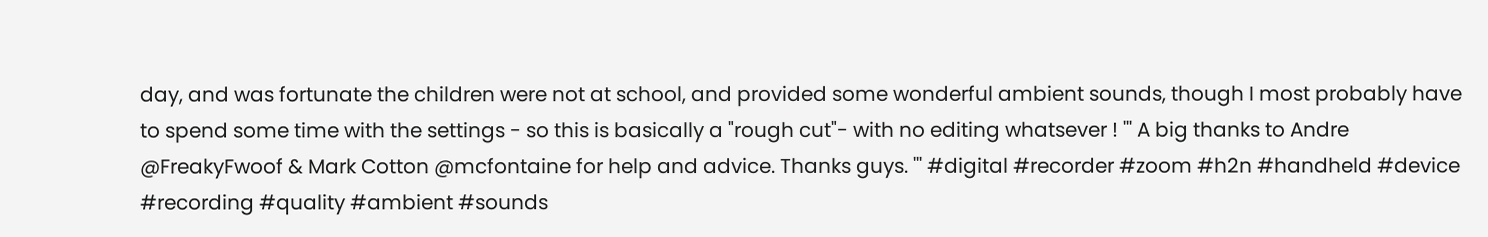day, and was fortunate the children were not at school, and provided some wonderful ambient sounds, though I most probably have to spend some time with the settings - so this is basically a "rough cut"- with no editing whatsever ! ''' A big thanks to Andre @FreakyFwoof & Mark Cotton @mcfontaine for help and advice. Thanks guys. ''' #digital #recorder #zoom #h2n #handheld #device #recording #quality #ambient #sounds